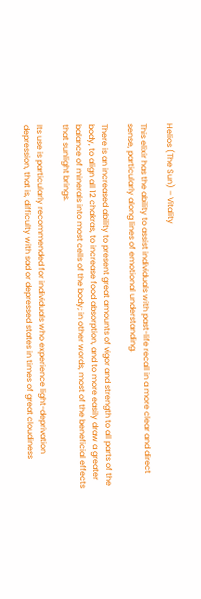Helios (The Sun) – Vitality

This elixir has the ability to assist individuals with past-life recall in a more clear and direct sense, particularly along lines of emotional understanding.

There is an increased ability to present great amounts of vigor and strength to all parts of the body, to align all 12 chakras, to increase food absorption, and to more easily draw a greater balance of minerals into most cells of the body; in other words, most of the beneficial effects that sunlight brings.

Its use is particularly recommended for individuals who experience light-deprivation depression, that is, difficulty with sad or depressed states in times of great cloudiness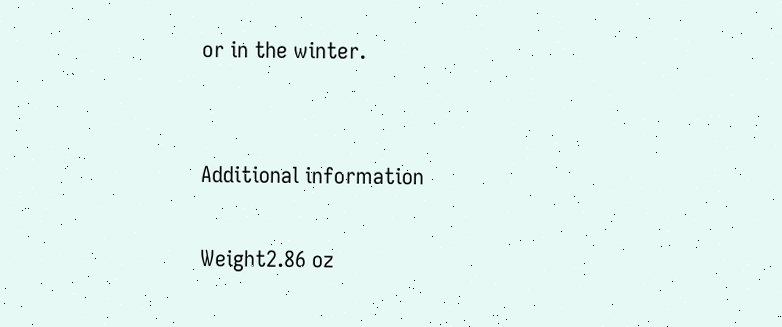or in the winter.


Additional information

Weight2.86 oz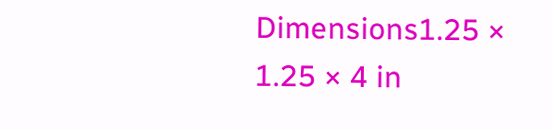Dimensions1.25 × 1.25 × 4 in